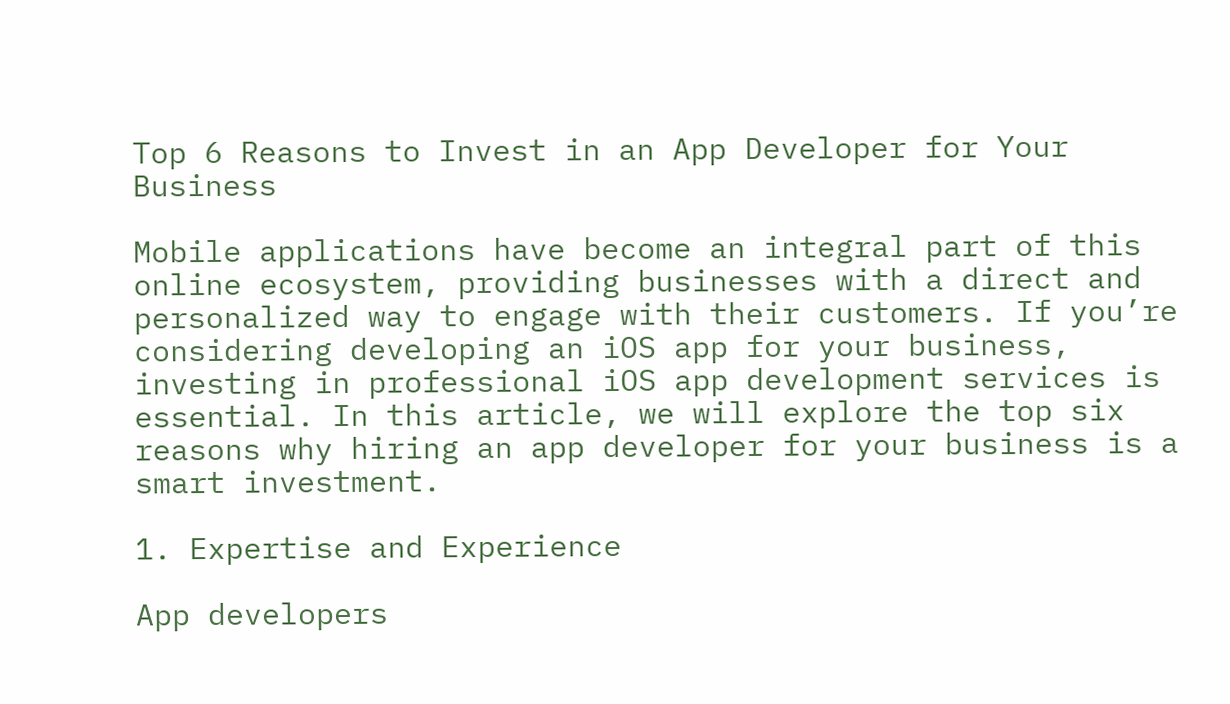Top 6 Reasons to Invest in an App Developer for Your Business

Mobile applications have become an integral part of this online ecosystem, providing businesses with a direct and personalized way to engage with their customers. If you’re considering developing an iOS app for your business, investing in professional iOS app development services is essential. In this article, we will explore the top six reasons why hiring an app developer for your business is a smart investment.

1. Expertise and Experience

App developers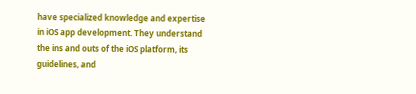have specialized knowledge and expertise in iOS app development. They understand the ins and outs of the iOS platform, its guidelines, and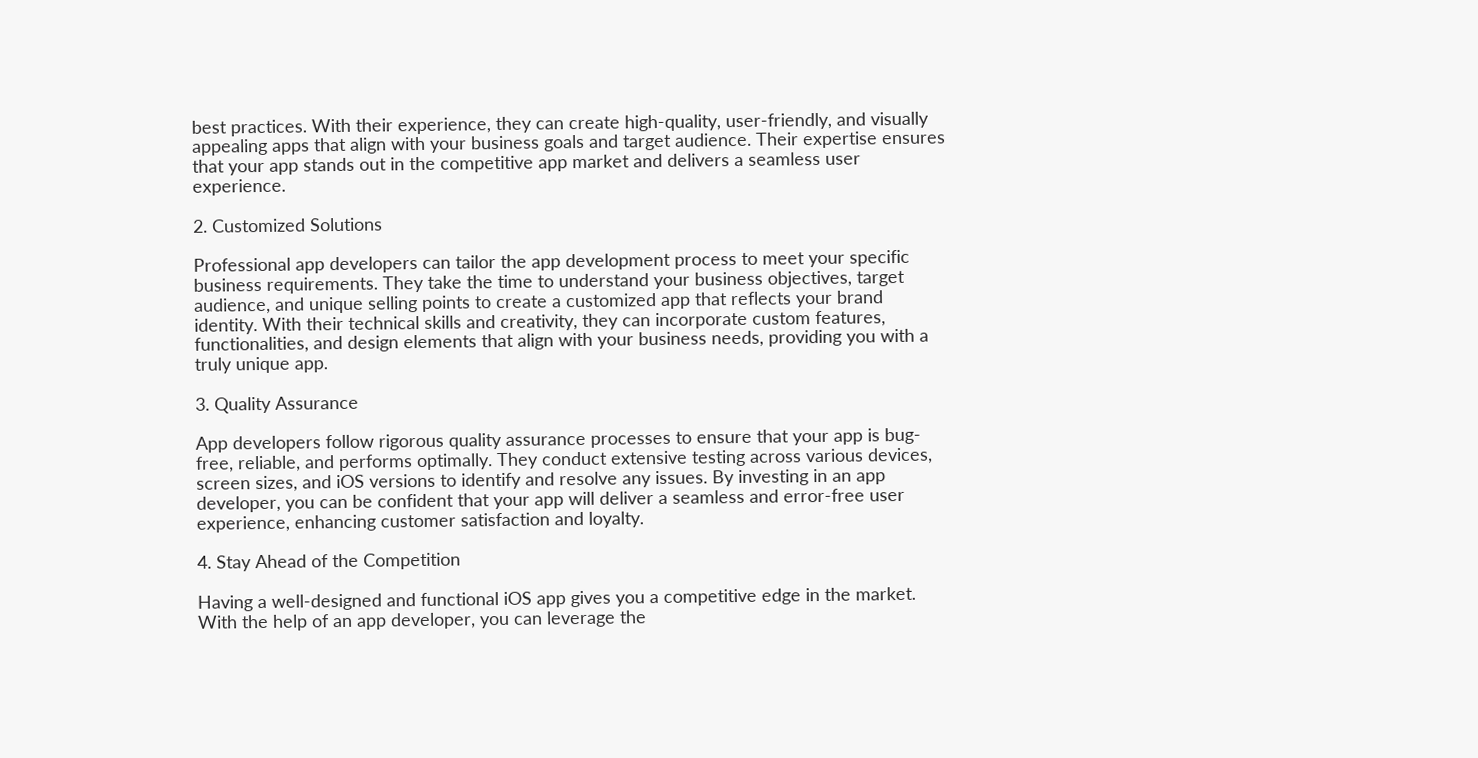best practices. With their experience, they can create high-quality, user-friendly, and visually appealing apps that align with your business goals and target audience. Their expertise ensures that your app stands out in the competitive app market and delivers a seamless user experience.

2. Customized Solutions

Professional app developers can tailor the app development process to meet your specific business requirements. They take the time to understand your business objectives, target audience, and unique selling points to create a customized app that reflects your brand identity. With their technical skills and creativity, they can incorporate custom features, functionalities, and design elements that align with your business needs, providing you with a truly unique app.

3. Quality Assurance

App developers follow rigorous quality assurance processes to ensure that your app is bug-free, reliable, and performs optimally. They conduct extensive testing across various devices, screen sizes, and iOS versions to identify and resolve any issues. By investing in an app developer, you can be confident that your app will deliver a seamless and error-free user experience, enhancing customer satisfaction and loyalty.

4. Stay Ahead of the Competition

Having a well-designed and functional iOS app gives you a competitive edge in the market. With the help of an app developer, you can leverage the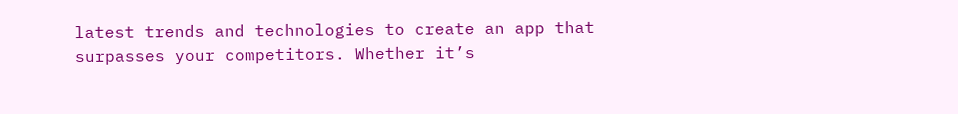latest trends and technologies to create an app that surpasses your competitors. Whether it’s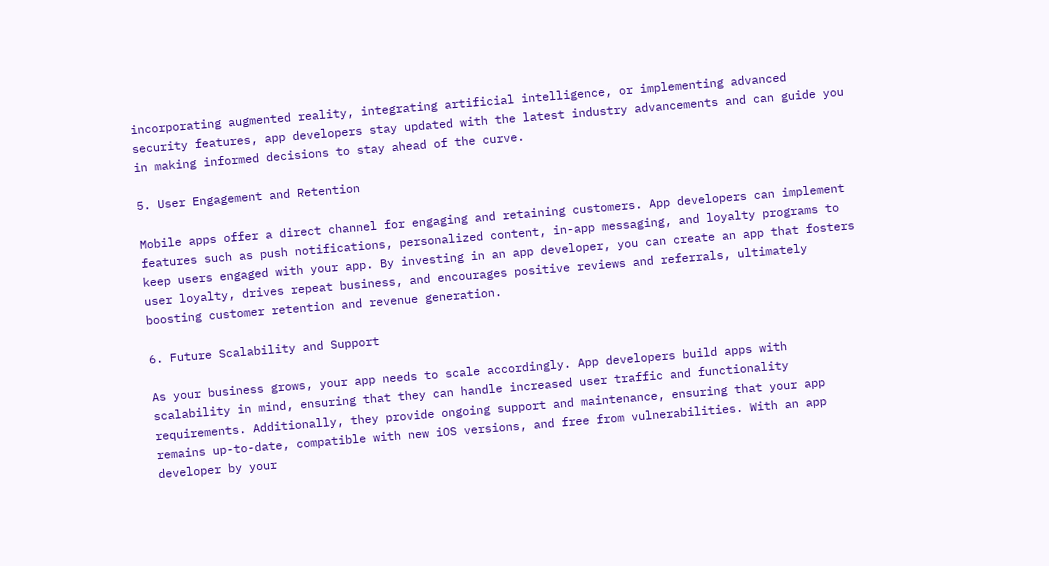incorporating augmented reality, integrating artificial intelligence, or implementing advanced security features, app developers stay updated with the latest industry advancements and can guide you in making informed decisions to stay ahead of the curve.

5. User Engagement and Retention

Mobile apps offer a direct channel for engaging and retaining customers. App developers can implement features such as push notifications, personalized content, in-app messaging, and loyalty programs to keep users engaged with your app. By investing in an app developer, you can create an app that fosters user loyalty, drives repeat business, and encourages positive reviews and referrals, ultimately boosting customer retention and revenue generation.

6. Future Scalability and Support

As your business grows, your app needs to scale accordingly. App developers build apps with scalability in mind, ensuring that they can handle increased user traffic and functionality requirements. Additionally, they provide ongoing support and maintenance, ensuring that your app remains up-to-date, compatible with new iOS versions, and free from vulnerabilities. With an app developer by your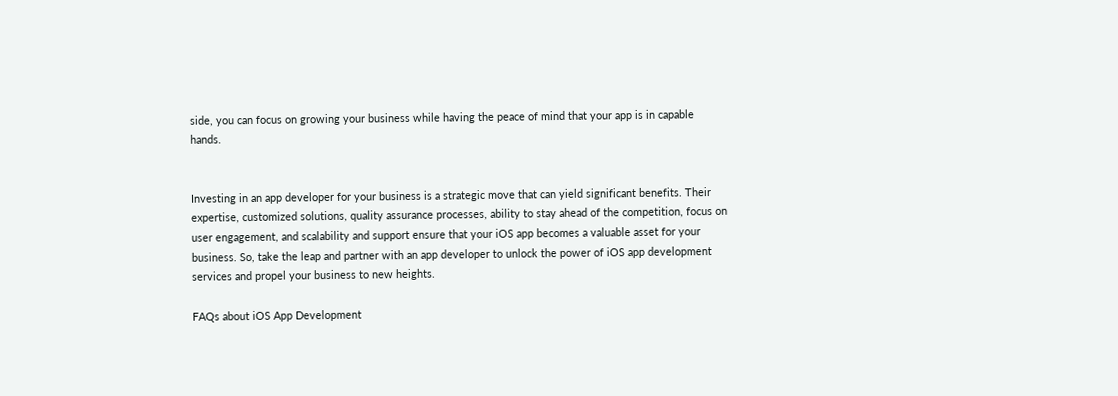side, you can focus on growing your business while having the peace of mind that your app is in capable hands.


Investing in an app developer for your business is a strategic move that can yield significant benefits. Their expertise, customized solutions, quality assurance processes, ability to stay ahead of the competition, focus on user engagement, and scalability and support ensure that your iOS app becomes a valuable asset for your business. So, take the leap and partner with an app developer to unlock the power of iOS app development services and propel your business to new heights.

FAQs about iOS App Development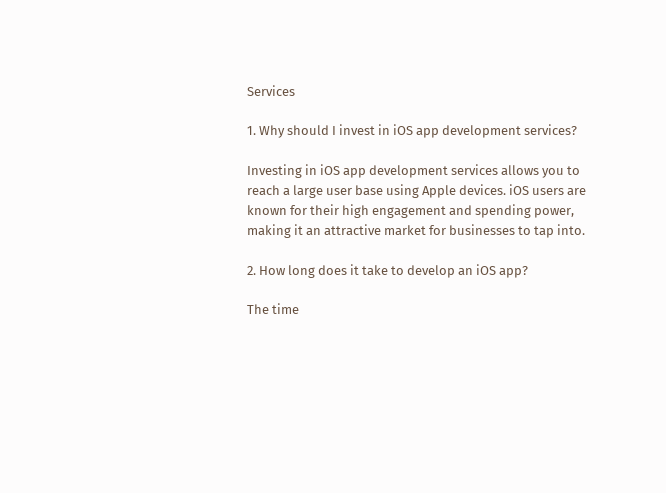Services

1. Why should I invest in iOS app development services?

Investing in iOS app development services allows you to reach a large user base using Apple devices. iOS users are known for their high engagement and spending power, making it an attractive market for businesses to tap into.

2. How long does it take to develop an iOS app?

The time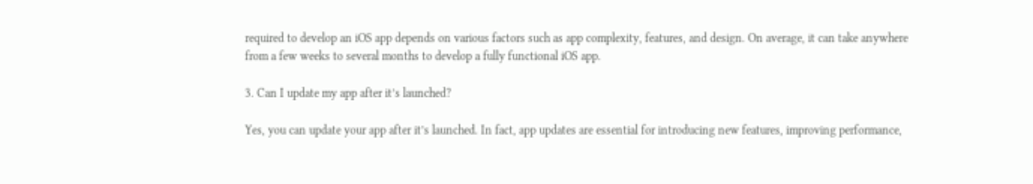required to develop an iOS app depends on various factors such as app complexity, features, and design. On average, it can take anywhere from a few weeks to several months to develop a fully functional iOS app.

3. Can I update my app after it’s launched?

Yes, you can update your app after it’s launched. In fact, app updates are essential for introducing new features, improving performance,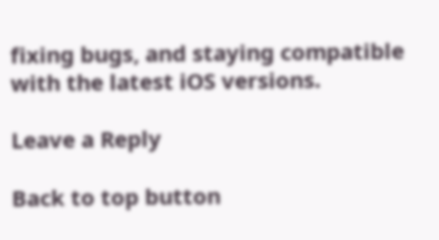fixing bugs, and staying compatible with the latest iOS versions.

Leave a Reply

Back to top button